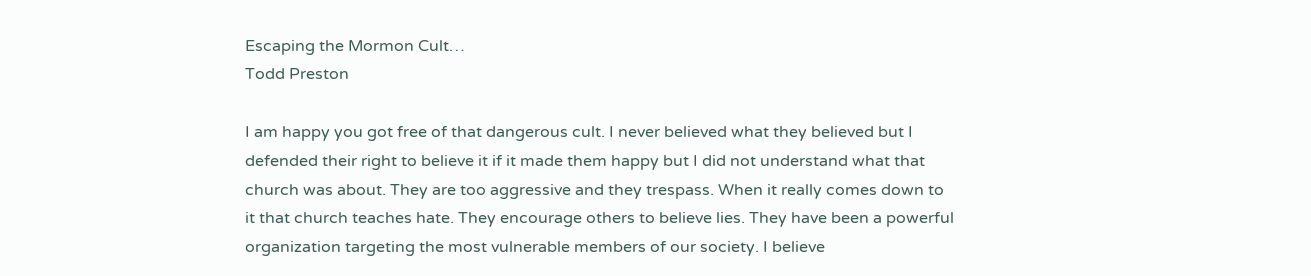Escaping the Mormon Cult…
Todd Preston

I am happy you got free of that dangerous cult. I never believed what they believed but I defended their right to believe it if it made them happy but I did not understand what that church was about. They are too aggressive and they trespass. When it really comes down to it that church teaches hate. They encourage others to believe lies. They have been a powerful organization targeting the most vulnerable members of our society. I believe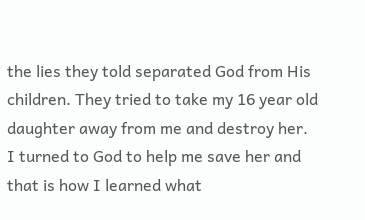the lies they told separated God from His children. They tried to take my 16 year old daughter away from me and destroy her. I turned to God to help me save her and that is how I learned what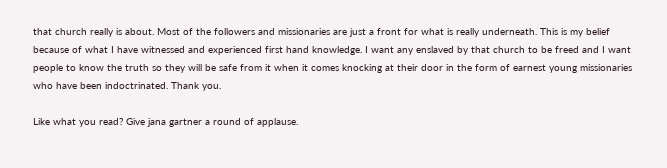that church really is about. Most of the followers and missionaries are just a front for what is really underneath. This is my belief because of what I have witnessed and experienced first hand knowledge. I want any enslaved by that church to be freed and I want people to know the truth so they will be safe from it when it comes knocking at their door in the form of earnest young missionaries who have been indoctrinated. Thank you.

Like what you read? Give jana gartner a round of applause.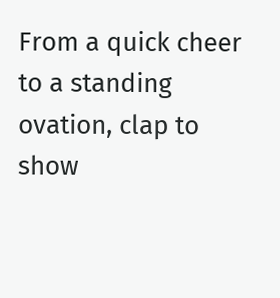From a quick cheer to a standing ovation, clap to show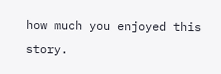how much you enjoyed this story.